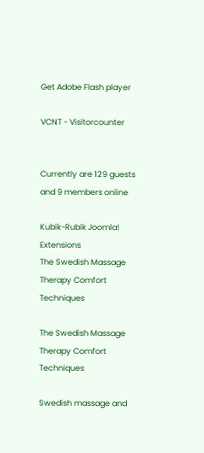Get Adobe Flash player

VCNT - Visitorcounter


Currently are 129 guests and 9 members online

Kubik-Rubik Joomla! Extensions
The Swedish Massage Therapy Comfort Techniques

The Swedish Massage Therapy Comfort Techniques

Swedish massage and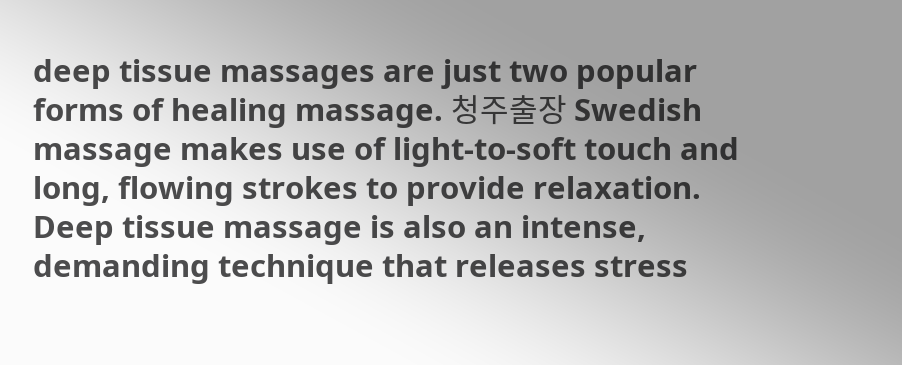deep tissue massages are just two popular forms of healing massage. 청주출장 Swedish massage makes use of light-to-soft touch and long, flowing strokes to provide relaxation. Deep tissue massage is also an intense, demanding technique that releases stress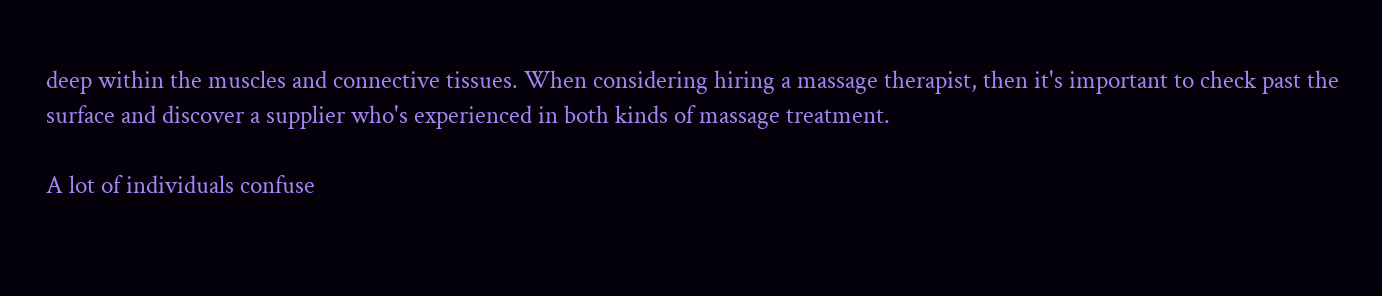deep within the muscles and connective tissues. When considering hiring a massage therapist, then it's important to check past the surface and discover a supplier who's experienced in both kinds of massage treatment.

A lot of individuals confuse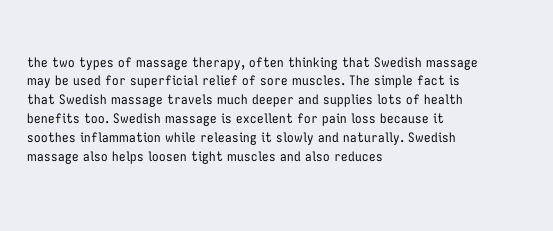the two types of massage therapy, often thinking that Swedish massage may be used for superficial relief of sore muscles. The simple fact is that Swedish massage travels much deeper and supplies lots of health benefits too. Swedish massage is excellent for pain loss because it soothes inflammation while releasing it slowly and naturally. Swedish massage also helps loosen tight muscles and also reduces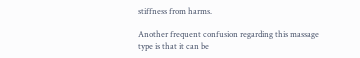stiffness from harms.

Another frequent confusion regarding this massage type is that it can be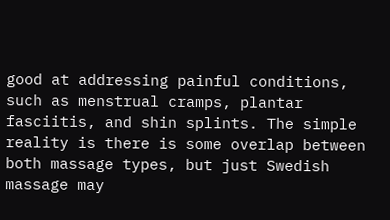good at addressing painful conditions, such as menstrual cramps, plantar fasciitis, and shin splints. The simple reality is there is some overlap between both massage types, but just Swedish massage may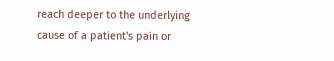reach deeper to the underlying cause of a patient's pain or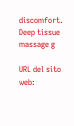discomfort. Deep tissue massage g

URL del sito web: